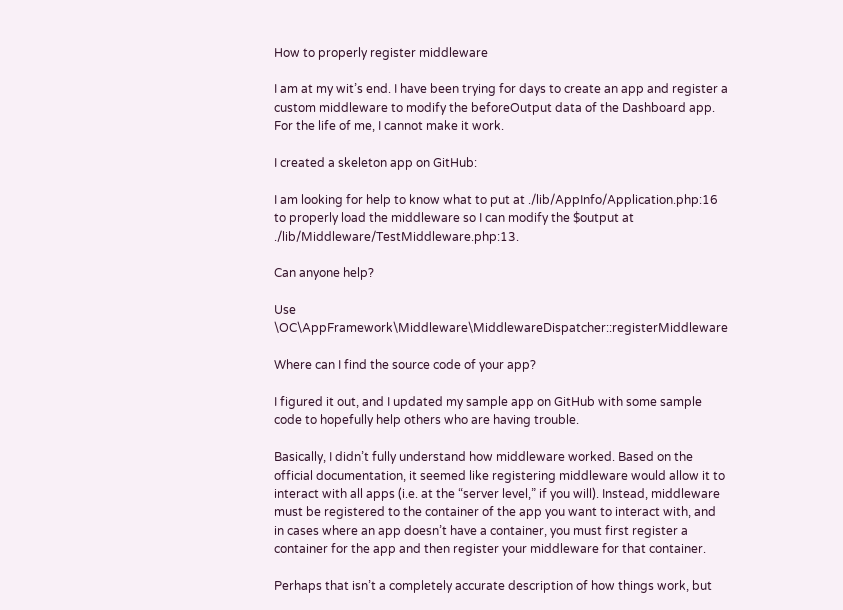How to properly register middleware

I am at my wit’s end. I have been trying for days to create an app and register a custom middleware to modify the beforeOutput data of the Dashboard app. For the life of me, I cannot make it work.

I created a skeleton app on GitHub:

I am looking for help to know what to put at ./lib/AppInfo/Application.php:16 to properly load the middleware so I can modify the $output at ./lib/Middleware/TestMiddleware.php:13.

Can anyone help?

Use \OC\AppFramework\Middleware\MiddlewareDispatcher::registerMiddleware

Where can I find the source code of your app?

I figured it out, and I updated my sample app on GitHub with some sample code to hopefully help others who are having trouble.

Basically, I didn’t fully understand how middleware worked. Based on the official documentation, it seemed like registering middleware would allow it to interact with all apps (i.e. at the “server level,” if you will). Instead, middleware must be registered to the container of the app you want to interact with, and in cases where an app doesn’t have a container, you must first register a container for the app and then register your middleware for that container.

Perhaps that isn’t a completely accurate description of how things work, but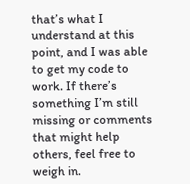that’s what I understand at this point, and I was able to get my code to work. If there’s something I’m still missing or comments that might help others, feel free to weigh in.